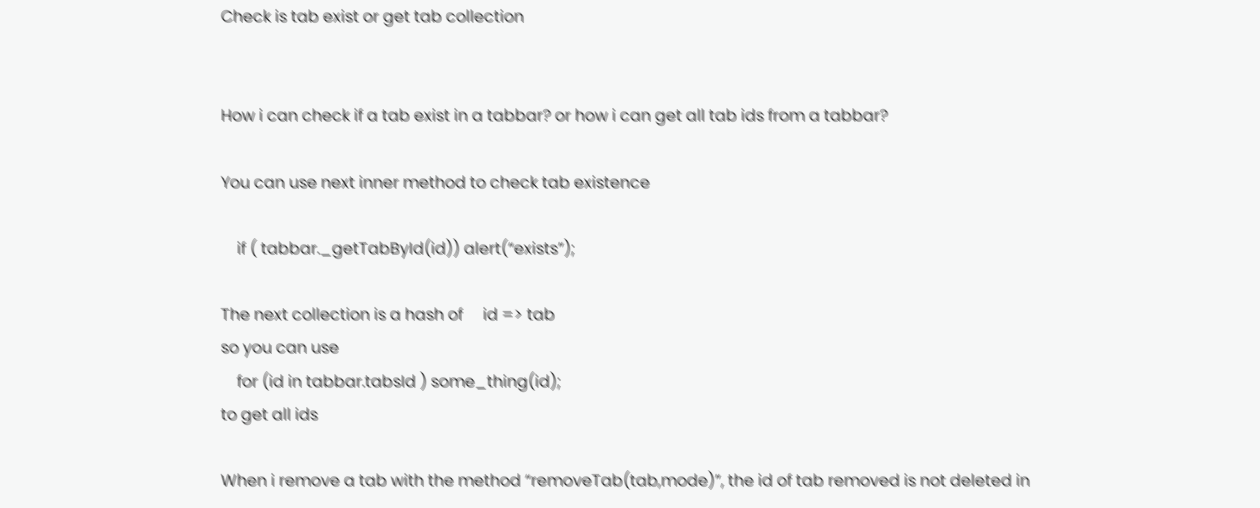Check is tab exist or get tab collection


How i can check if a tab exist in a tabbar? or how i can get all tab ids from a tabbar?

You can use next inner method to check tab existence

    if ( tabbar._getTabById(id)) alert(“exists”);

The next collection is a hash of     id => tab
so you can use
    for (id in tabbar.tabsId ) some_thing(id);
to get all ids

When i remove a tab with the method “removeTab(tab,mode)”, the id of tab removed is not deleted in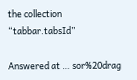the collection “tabbar.tabsId”

Answered at … sor%20drag